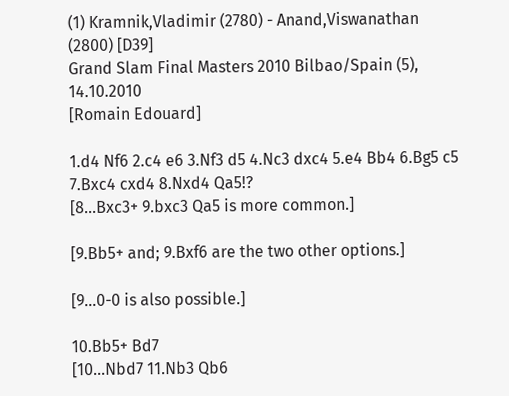(1) Kramnik,Vladimir (2780) - Anand,Viswanathan (2800) [D39]
Grand Slam Final Masters 2010 Bilbao/Spain (5), 14.10.2010
[Romain Edouard]

1.d4 Nf6 2.c4 e6 3.Nf3 d5 4.Nc3 dxc4 5.e4 Bb4 6.Bg5 c5 7.Bxc4 cxd4 8.Nxd4 Qa5!?
[8...Bxc3+ 9.bxc3 Qa5 is more common.]

[9.Bb5+ and; 9.Bxf6 are the two other options.]

[9...0-0 is also possible.]

10.Bb5+ Bd7
[10...Nbd7 11.Nb3 Qb6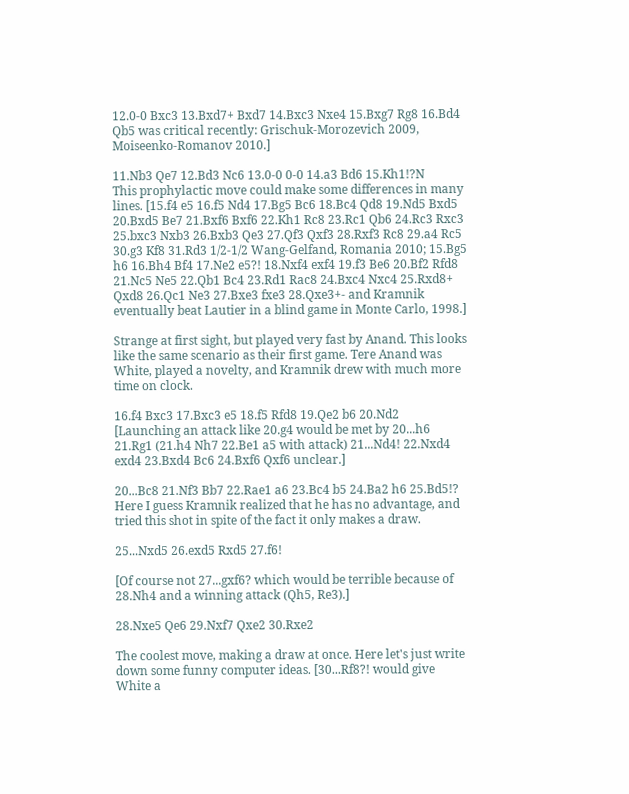12.0-0 Bxc3 13.Bxd7+ Bxd7 14.Bxc3 Nxe4 15.Bxg7 Rg8 16.Bd4 Qb5 was critical recently: Grischuk-Morozevich 2009, Moiseenko-Romanov 2010.]

11.Nb3 Qe7 12.Bd3 Nc6 13.0-0 0-0 14.a3 Bd6 15.Kh1!?N
This prophylactic move could make some differences in many lines. [15.f4 e5 16.f5 Nd4 17.Bg5 Bc6 18.Bc4 Qd8 19.Nd5 Bxd5 20.Bxd5 Be7 21.Bxf6 Bxf6 22.Kh1 Rc8 23.Rc1 Qb6 24.Rc3 Rxc3 25.bxc3 Nxb3 26.Bxb3 Qe3 27.Qf3 Qxf3 28.Rxf3 Rc8 29.a4 Rc5 30.g3 Kf8 31.Rd3 1/2-1/2 Wang-Gelfand, Romania 2010; 15.Bg5 h6 16.Bh4 Bf4 17.Ne2 e5?! 18.Nxf4 exf4 19.f3 Be6 20.Bf2 Rfd8 21.Nc5 Ne5 22.Qb1 Bc4 23.Rd1 Rac8 24.Bxc4 Nxc4 25.Rxd8+ Qxd8 26.Qc1 Ne3 27.Bxe3 fxe3 28.Qxe3+- and Kramnik eventually beat Lautier in a blind game in Monte Carlo, 1998.]

Strange at first sight, but played very fast by Anand. This looks like the same scenario as their first game. Tere Anand was White, played a novelty, and Kramnik drew with much more time on clock.

16.f4 Bxc3 17.Bxc3 e5 18.f5 Rfd8 19.Qe2 b6 20.Nd2
[Launching an attack like 20.g4 would be met by 20...h6 21.Rg1 (21.h4 Nh7 22.Be1 a5 with attack) 21...Nd4! 22.Nxd4 exd4 23.Bxd4 Bc6 24.Bxf6 Qxf6 unclear.]

20...Bc8 21.Nf3 Bb7 22.Rae1 a6 23.Bc4 b5 24.Ba2 h6 25.Bd5!?
Here I guess Kramnik realized that he has no advantage, and tried this shot in spite of the fact it only makes a draw.

25...Nxd5 26.exd5 Rxd5 27.f6!

[Of course not 27...gxf6? which would be terrible because of 28.Nh4 and a winning attack (Qh5, Re3).]

28.Nxe5 Qe6 29.Nxf7 Qxe2 30.Rxe2

The coolest move, making a draw at once. Here let's just write down some funny computer ideas. [30...Rf8?! would give White a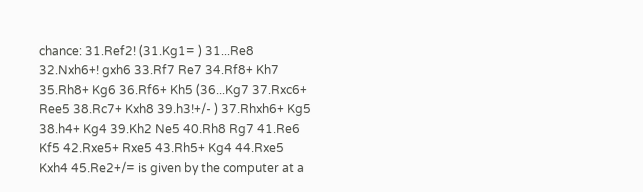chance: 31.Ref2! (31.Kg1= ) 31...Re8 32.Nxh6+! gxh6 33.Rf7 Re7 34.Rf8+ Kh7 35.Rh8+ Kg6 36.Rf6+ Kh5 (36...Kg7 37.Rxc6+ Ree5 38.Rc7+ Kxh8 39.h3!+/- ) 37.Rhxh6+ Kg5 38.h4+ Kg4 39.Kh2 Ne5 40.Rh8 Rg7 41.Re6 Kf5 42.Rxe5+ Rxe5 43.Rh5+ Kg4 44.Rxe5 Kxh4 45.Re2+/= is given by the computer at a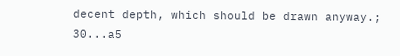decent depth, which should be drawn anyway.; 30...a5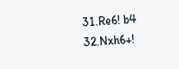31.Re6! b4 32.Nxh6+!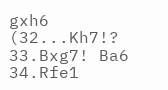gxh6 (32...Kh7!? 33.Bxg7! Ba6 34.Rfe1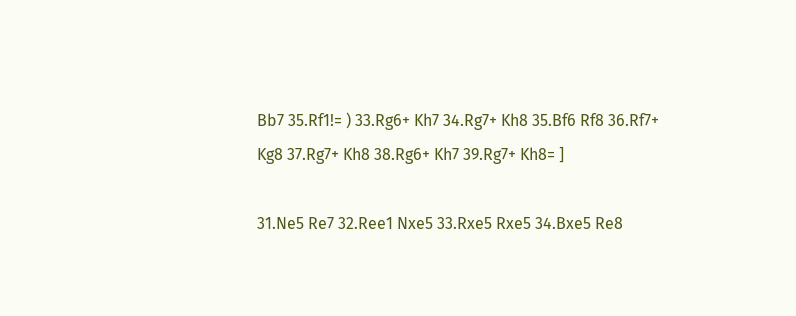Bb7 35.Rf1!= ) 33.Rg6+ Kh7 34.Rg7+ Kh8 35.Bf6 Rf8 36.Rf7+ Kg8 37.Rg7+ Kh8 38.Rg6+ Kh7 39.Rg7+ Kh8= ]

31.Ne5 Re7 32.Ree1 Nxe5 33.Rxe5 Rxe5 34.Bxe5 Re8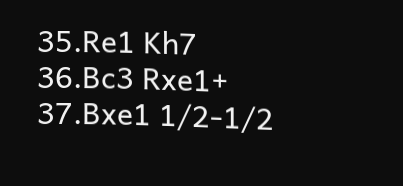35.Re1 Kh7 36.Bc3 Rxe1+ 37.Bxe1 1/2-1/2